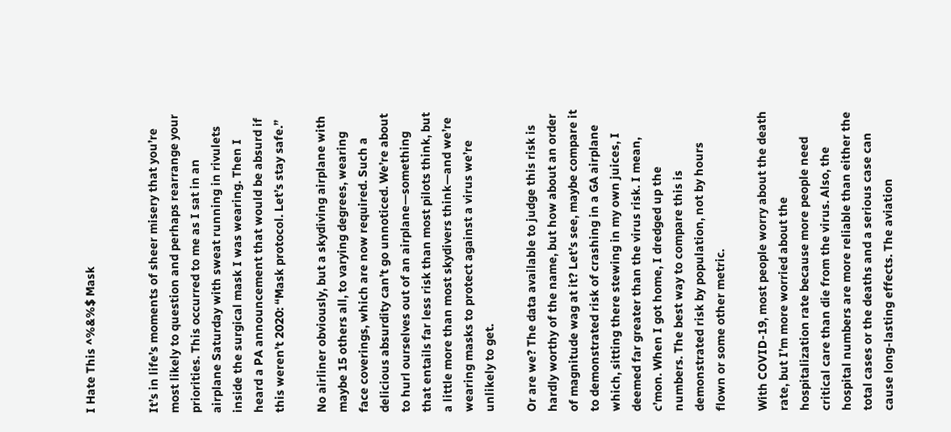I Hate This ^%&%$ Mask


It’s in life’s moments of sheer misery that you’re most likely to question and perhaps rearrange your priorities. This occurred to me as I sat in an airplane Saturday with sweat running in rivulets inside the surgical mask I was wearing. Then I heard a PA announcement that would be absurd if this weren’t 2020: “Mask protocol. Let’s stay safe.”

No airliner obviously, but a skydiving airplane with maybe 15 others all, to varying degrees, wearing face coverings, which are now required. Such a delicious absurdity can’t go unnoticed. We’re about to hurl ourselves out of an airplane—something that entails far less risk than most pilots think, but a little more than most skydivers think—and we’re wearing masks to protect against a virus we’re unlikely to get.

Or are we? The data available to judge this risk is hardly worthy of the name, but how about an order of magnitude wag at it? Let’s see, maybe compare it to demonstrated risk of crashing in a GA airplane which, sitting there stewing in my own juices, I deemed far greater than the virus risk. I mean, c’mon. When I got home, I dredged up the numbers. The best way to compare this is demonstrated risk by population, not by hours flown or some other metric.

With COVID-19, most people worry about the death rate, but I’m more worried about the hospitalization rate because more people need critical care than die from the virus. Also, the hospital numbers are more reliable than either the total cases or the deaths and a serious case can cause long-lasting effects. The aviation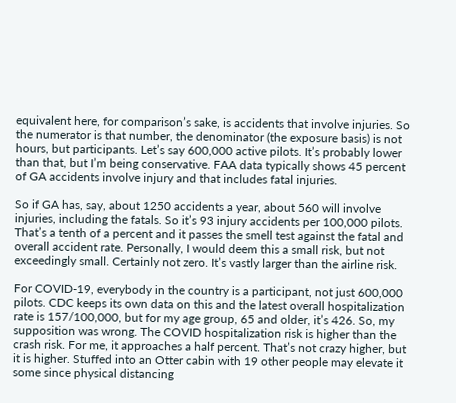equivalent here, for comparison’s sake, is accidents that involve injuries. So the numerator is that number, the denominator (the exposure basis) is not hours, but participants. Let’s say 600,000 active pilots. It’s probably lower than that, but I’m being conservative. FAA data typically shows 45 percent of GA accidents involve injury and that includes fatal injuries.

So if GA has, say, about 1250 accidents a year, about 560 will involve injuries, including the fatals. So it’s 93 injury accidents per 100,000 pilots. That’s a tenth of a percent and it passes the smell test against the fatal and overall accident rate. Personally, I would deem this a small risk, but not exceedingly small. Certainly not zero. It’s vastly larger than the airline risk.

For COVID-19, everybody in the country is a participant, not just 600,000 pilots. CDC keeps its own data on this and the latest overall hospitalization rate is 157/100,000, but for my age group, 65 and older, it’s 426. So, my supposition was wrong. The COVID hospitalization risk is higher than the crash risk. For me, it approaches a half percent. That’s not crazy higher, but it is higher. Stuffed into an Otter cabin with 19 other people may elevate it some since physical distancing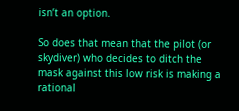isn’t an option.

So does that mean that the pilot (or skydiver) who decides to ditch the mask against this low risk is making a rational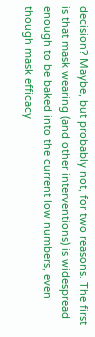decision? Maybe, but probably not, for two reasons. The first is that mask wearing (and other interventions) is widespread enough to be baked into the current low numbers, even though mask efficacy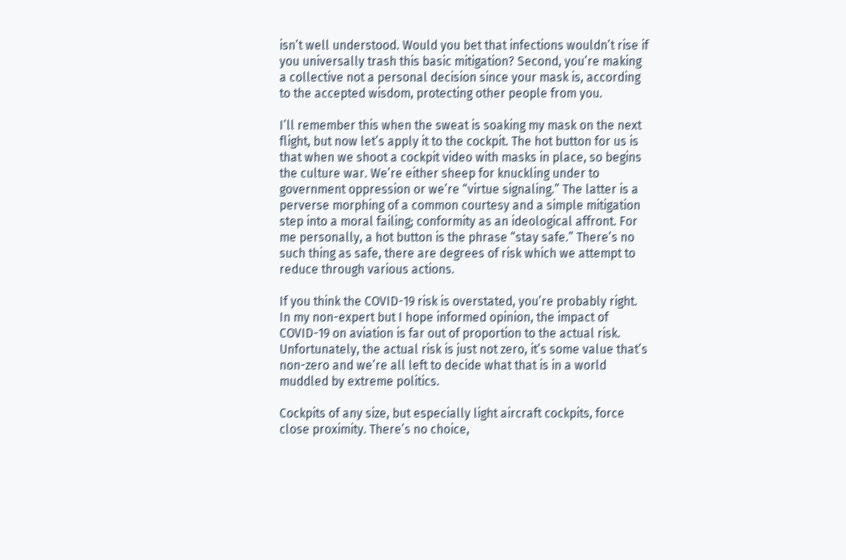isn’t well understood. Would you bet that infections wouldn’t rise if you universally trash this basic mitigation? Second, you’re making a collective not a personal decision since your mask is, according to the accepted wisdom, protecting other people from you.

I’ll remember this when the sweat is soaking my mask on the next flight, but now let’s apply it to the cockpit. The hot button for us is that when we shoot a cockpit video with masks in place, so begins the culture war. We’re either sheep for knuckling under to government oppression or we’re “virtue signaling.” The latter is a perverse morphing of a common courtesy and a simple mitigation step into a moral failing; conformity as an ideological affront. For me personally, a hot button is the phrase “stay safe.” There’s no such thing as safe, there are degrees of risk which we attempt to reduce through various actions.

If you think the COVID-19 risk is overstated, you’re probably right. In my non-expert but I hope informed opinion, the impact of COVID-19 on aviation is far out of proportion to the actual risk. Unfortunately, the actual risk is just not zero, it’s some value that’s non-zero and we’re all left to decide what that is in a world muddled by extreme politics.

Cockpits of any size, but especially light aircraft cockpits, force close proximity. There’s no choice,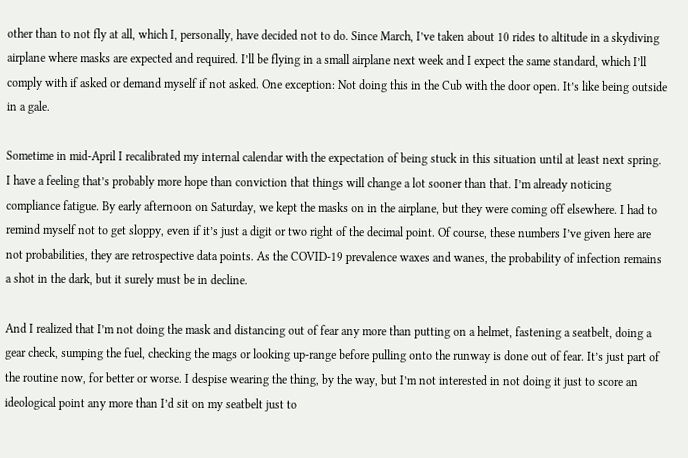other than to not fly at all, which I, personally, have decided not to do. Since March, I’ve taken about 10 rides to altitude in a skydiving airplane where masks are expected and required. I’ll be flying in a small airplane next week and I expect the same standard, which I’ll comply with if asked or demand myself if not asked. One exception: Not doing this in the Cub with the door open. It’s like being outside in a gale.

Sometime in mid-April I recalibrated my internal calendar with the expectation of being stuck in this situation until at least next spring. I have a feeling that’s probably more hope than conviction that things will change a lot sooner than that. I’m already noticing compliance fatigue. By early afternoon on Saturday, we kept the masks on in the airplane, but they were coming off elsewhere. I had to remind myself not to get sloppy, even if it’s just a digit or two right of the decimal point. Of course, these numbers I’ve given here are not probabilities, they are retrospective data points. As the COVID-19 prevalence waxes and wanes, the probability of infection remains a shot in the dark, but it surely must be in decline.

And I realized that I’m not doing the mask and distancing out of fear any more than putting on a helmet, fastening a seatbelt, doing a gear check, sumping the fuel, checking the mags or looking up-range before pulling onto the runway is done out of fear. It’s just part of the routine now, for better or worse. I despise wearing the thing, by the way, but I’m not interested in not doing it just to score an ideological point any more than I’d sit on my seatbelt just to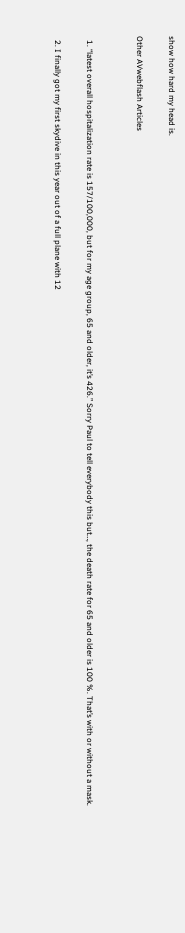show how hard my head is.

Other AVwebflash Articles


  1. “latest overall hospitalization rate is 157/100,000, but for my age group, 65 and older, it’s 426.” Sorry Paul to tell everybody this but…, the death rate for 65 and older is 100 %. That’s with or without a mask.

  2. I finally got my first skydive in this year out of a full plane with 12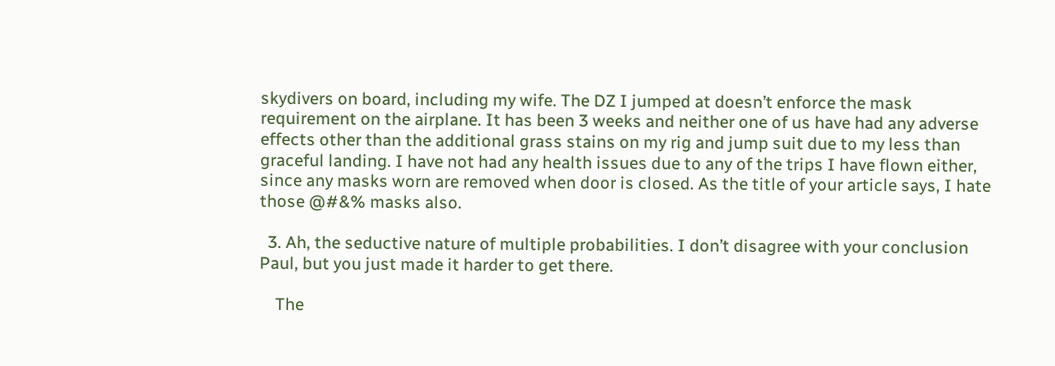skydivers on board, including my wife. The DZ I jumped at doesn’t enforce the mask requirement on the airplane. It has been 3 weeks and neither one of us have had any adverse effects other than the additional grass stains on my rig and jump suit due to my less than graceful landing. I have not had any health issues due to any of the trips I have flown either, since any masks worn are removed when door is closed. As the title of your article says, I hate those @#&% masks also.

  3. Ah, the seductive nature of multiple probabilities. I don’t disagree with your conclusion Paul, but you just made it harder to get there.

    The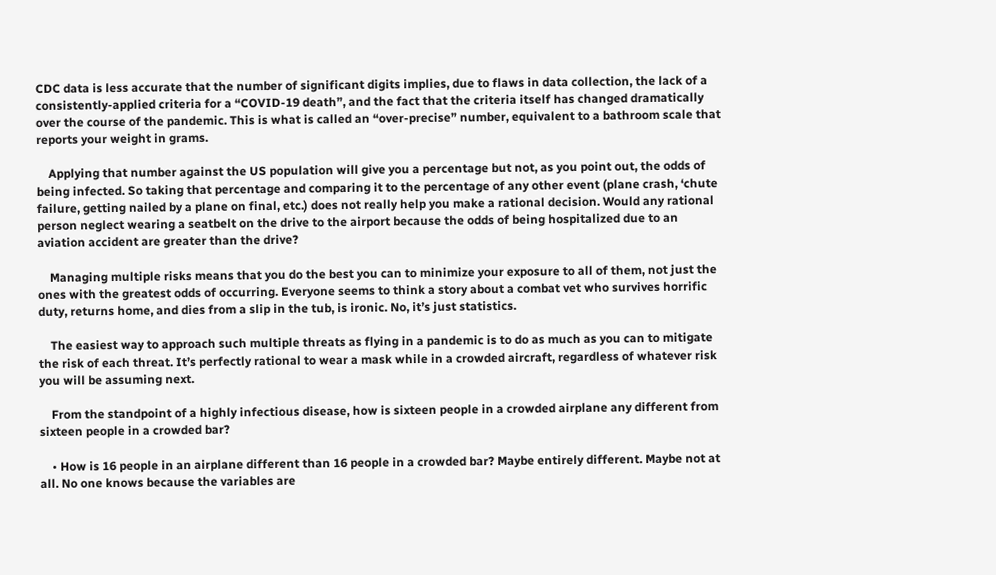CDC data is less accurate that the number of significant digits implies, due to flaws in data collection, the lack of a consistently-applied criteria for a “COVID-19 death”, and the fact that the criteria itself has changed dramatically over the course of the pandemic. This is what is called an “over-precise” number, equivalent to a bathroom scale that reports your weight in grams.

    Applying that number against the US population will give you a percentage but not, as you point out, the odds of being infected. So taking that percentage and comparing it to the percentage of any other event (plane crash, ‘chute failure, getting nailed by a plane on final, etc.) does not really help you make a rational decision. Would any rational person neglect wearing a seatbelt on the drive to the airport because the odds of being hospitalized due to an aviation accident are greater than the drive?

    Managing multiple risks means that you do the best you can to minimize your exposure to all of them, not just the ones with the greatest odds of occurring. Everyone seems to think a story about a combat vet who survives horrific duty, returns home, and dies from a slip in the tub, is ironic. No, it’s just statistics.

    The easiest way to approach such multiple threats as flying in a pandemic is to do as much as you can to mitigate the risk of each threat. It’s perfectly rational to wear a mask while in a crowded aircraft, regardless of whatever risk you will be assuming next.

    From the standpoint of a highly infectious disease, how is sixteen people in a crowded airplane any different from sixteen people in a crowded bar?

    • How is 16 people in an airplane different than 16 people in a crowded bar? Maybe entirely different. Maybe not at all. No one knows because the variables are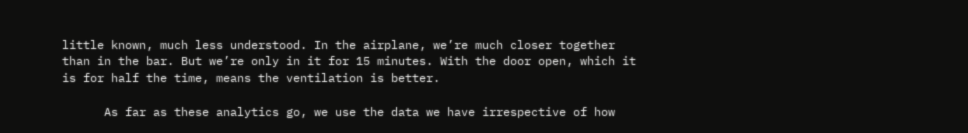little known, much less understood. In the airplane, we’re much closer together than in the bar. But we’re only in it for 15 minutes. With the door open, which it is for half the time, means the ventilation is better.

      As far as these analytics go, we use the data we have irrespective of how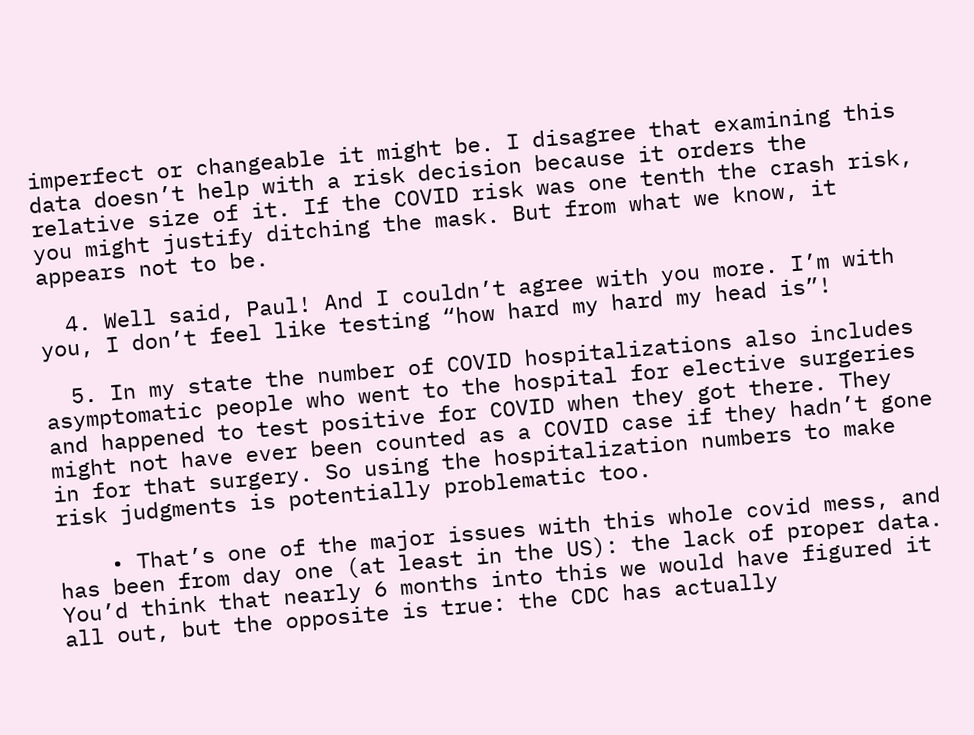imperfect or changeable it might be. I disagree that examining this data doesn’t help with a risk decision because it orders the relative size of it. If the COVID risk was one tenth the crash risk, you might justify ditching the mask. But from what we know, it appears not to be.

  4. Well said, Paul! And I couldn’t agree with you more. I’m with you, I don’t feel like testing “how hard my hard my head is”!

  5. In my state the number of COVID hospitalizations also includes asymptomatic people who went to the hospital for elective surgeries and happened to test positive for COVID when they got there. They might not have ever been counted as a COVID case if they hadn’t gone in for that surgery. So using the hospitalization numbers to make risk judgments is potentially problematic too.

    • That’s one of the major issues with this whole covid mess, and has been from day one (at least in the US): the lack of proper data. You’d think that nearly 6 months into this we would have figured it all out, but the opposite is true: the CDC has actually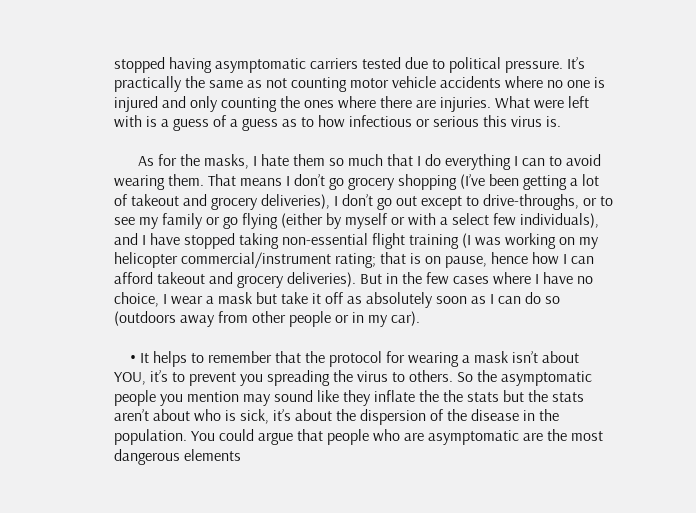stopped having asymptomatic carriers tested due to political pressure. It’s practically the same as not counting motor vehicle accidents where no one is injured and only counting the ones where there are injuries. What were left with is a guess of a guess as to how infectious or serious this virus is.

      As for the masks, I hate them so much that I do everything I can to avoid wearing them. That means I don’t go grocery shopping (I’ve been getting a lot of takeout and grocery deliveries), I don’t go out except to drive-throughs, or to see my family or go flying (either by myself or with a select few individuals), and I have stopped taking non-essential flight training (I was working on my helicopter commercial/instrument rating; that is on pause, hence how I can afford takeout and grocery deliveries). But in the few cases where I have no choice, I wear a mask but take it off as absolutely soon as I can do so (outdoors away from other people or in my car).

    • It helps to remember that the protocol for wearing a mask isn’t about YOU, it’s to prevent you spreading the virus to others. So the asymptomatic people you mention may sound like they inflate the the stats but the stats aren’t about who is sick, it’s about the dispersion of the disease in the population. You could argue that people who are asymptomatic are the most dangerous elements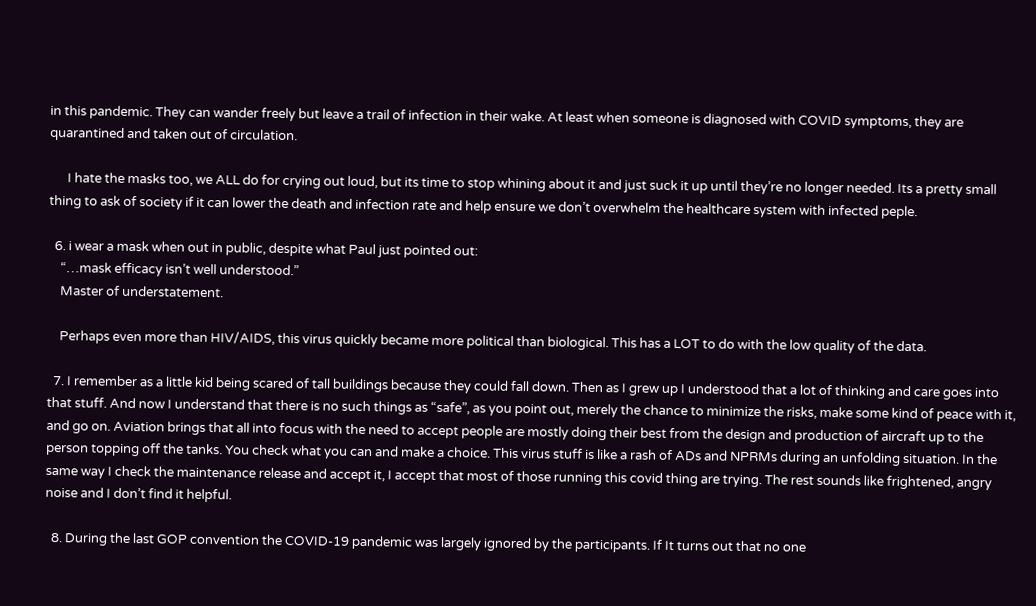in this pandemic. They can wander freely but leave a trail of infection in their wake. At least when someone is diagnosed with COVID symptoms, they are quarantined and taken out of circulation.

      I hate the masks too, we ALL do for crying out loud, but its time to stop whining about it and just suck it up until they’re no longer needed. Its a pretty small thing to ask of society if it can lower the death and infection rate and help ensure we don’t overwhelm the healthcare system with infected peple.

  6. i wear a mask when out in public, despite what Paul just pointed out:
    “…mask efficacy isn’t well understood.”
    Master of understatement.

    Perhaps even more than HIV/AIDS, this virus quickly became more political than biological. This has a LOT to do with the low quality of the data.

  7. I remember as a little kid being scared of tall buildings because they could fall down. Then as I grew up I understood that a lot of thinking and care goes into that stuff. And now I understand that there is no such things as “safe”, as you point out, merely the chance to minimize the risks, make some kind of peace with it, and go on. Aviation brings that all into focus with the need to accept people are mostly doing their best from the design and production of aircraft up to the person topping off the tanks. You check what you can and make a choice. This virus stuff is like a rash of ADs and NPRMs during an unfolding situation. In the same way I check the maintenance release and accept it, I accept that most of those running this covid thing are trying. The rest sounds like frightened, angry noise and I don’t find it helpful.

  8. During the last GOP convention the COVID-19 pandemic was largely ignored by the participants. If It turns out that no one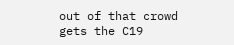out of that crowd gets the C19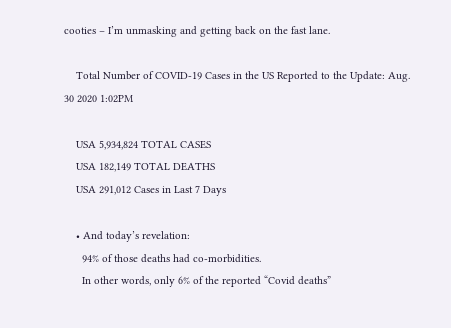cooties – I’m unmasking and getting back on the fast lane.

    Total Number of COVID-19 Cases in the US Reported to the Update: Aug. 30 2020 1:02PM

    USA 5,934,824 TOTAL CASES
    USA 182,149 TOTAL DEATHS
    USA 291,012 Cases in Last 7 Days

    • And today’s revelation:
      94% of those deaths had co-morbidities.
      In other words, only 6% of the reported “Covid deaths”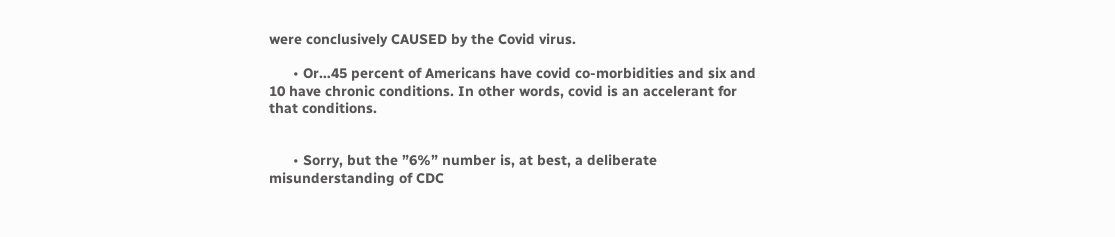were conclusively CAUSED by the Covid virus.

      • Or…45 percent of Americans have covid co-morbidities and six and 10 have chronic conditions. In other words, covid is an accelerant for that conditions.


      • Sorry, but the ”6%” number is, at best, a deliberate misunderstanding of CDC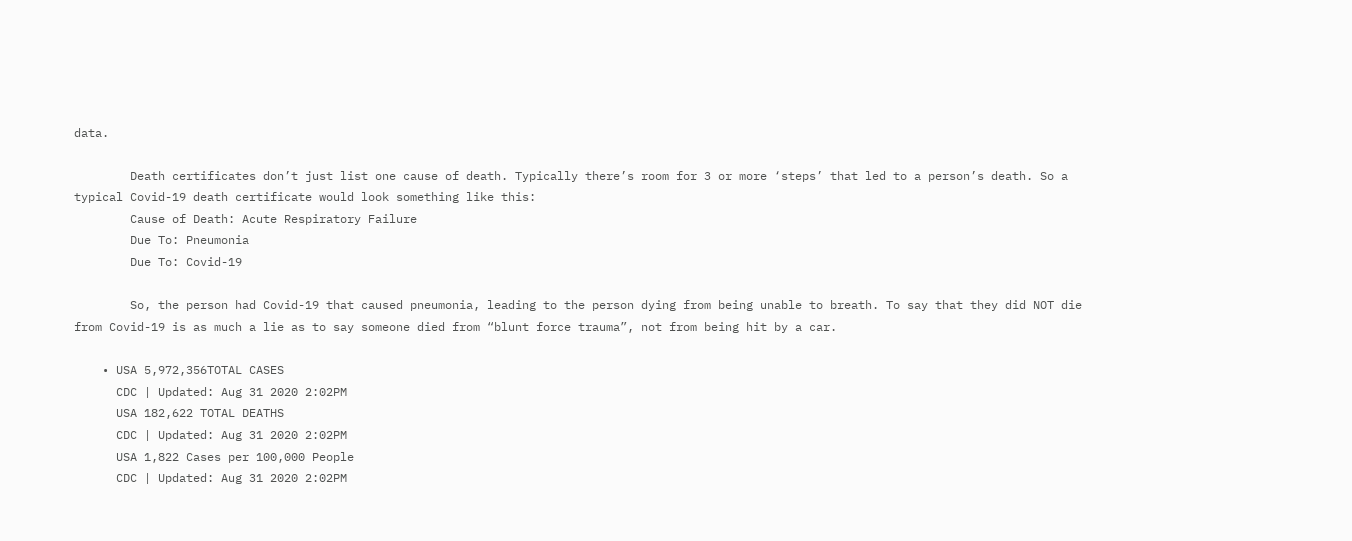data.

        Death certificates don’t just list one cause of death. Typically there’s room for 3 or more ‘steps’ that led to a person’s death. So a typical Covid-19 death certificate would look something like this:
        Cause of Death: Acute Respiratory Failure
        Due To: Pneumonia
        Due To: Covid-19

        So, the person had Covid-19 that caused pneumonia, leading to the person dying from being unable to breath. To say that they did NOT die from Covid-19 is as much a lie as to say someone died from “blunt force trauma”, not from being hit by a car.

    • USA 5,972,356TOTAL CASES
      CDC | Updated: Aug 31 2020 2:02PM
      USA 182,622 TOTAL DEATHS
      CDC | Updated: Aug 31 2020 2:02PM
      USA 1,822 Cases per 100,000 People
      CDC | Updated: Aug 31 2020 2:02PM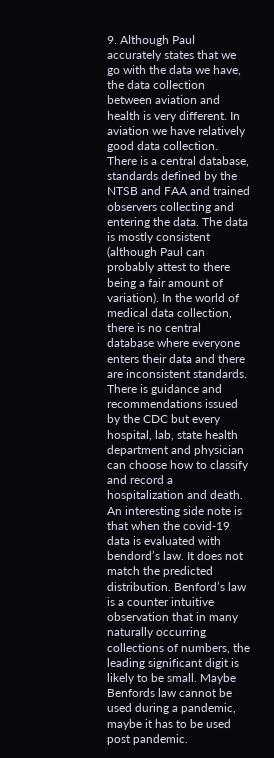9. Although Paul accurately states that we go with the data we have, the data collection between aviation and health is very different. In aviation we have relatively good data collection. There is a central database, standards defined by the NTSB and FAA and trained observers collecting and entering the data. The data is mostly consistent (although Paul can probably attest to there being a fair amount of variation). In the world of medical data collection, there is no central database where everyone enters their data and there are inconsistent standards. There is guidance and recommendations issued by the CDC but every hospital, lab, state health department and physician can choose how to classify and record a hospitalization and death. An interesting side note is that when the covid-19 data is evaluated with bendord’s law. It does not match the predicted distribution. Benford’s law is a counter intuitive observation that in many naturally occurring collections of numbers, the leading significant digit is likely to be small. Maybe Benfords law cannot be used during a pandemic, maybe it has to be used post pandemic.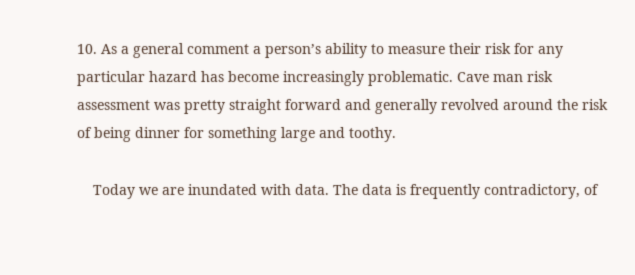10. As a general comment a person’s ability to measure their risk for any particular hazard has become increasingly problematic. Cave man risk assessment was pretty straight forward and generally revolved around the risk of being dinner for something large and toothy.

    Today we are inundated with data. The data is frequently contradictory, of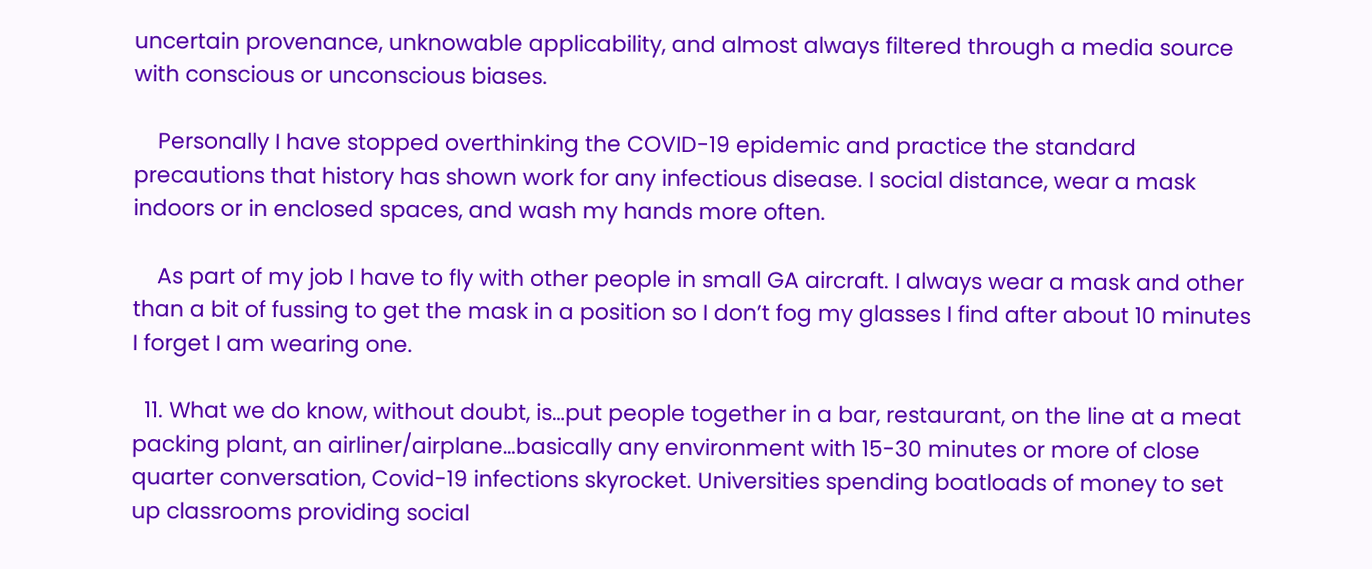uncertain provenance, unknowable applicability, and almost always filtered through a media source with conscious or unconscious biases.

    Personally I have stopped overthinking the COVID-19 epidemic and practice the standard precautions that history has shown work for any infectious disease. I social distance, wear a mask indoors or in enclosed spaces, and wash my hands more often.

    As part of my job I have to fly with other people in small GA aircraft. I always wear a mask and other than a bit of fussing to get the mask in a position so I don’t fog my glasses I find after about 10 minutes I forget I am wearing one.

  11. What we do know, without doubt, is…put people together in a bar, restaurant, on the line at a meat packing plant, an airliner/airplane…basically any environment with 15-30 minutes or more of close quarter conversation, Covid-19 infections skyrocket. Universities spending boatloads of money to set up classrooms providing social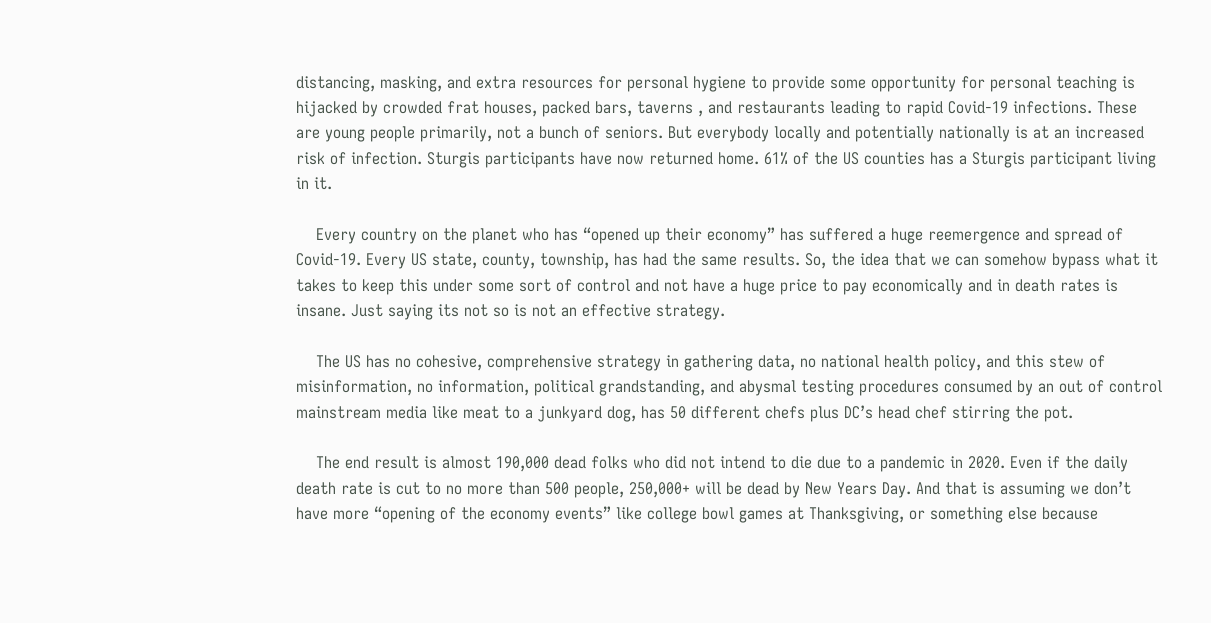distancing, masking, and extra resources for personal hygiene to provide some opportunity for personal teaching is hijacked by crowded frat houses, packed bars, taverns , and restaurants leading to rapid Covid-19 infections. These are young people primarily, not a bunch of seniors. But everybody locally and potentially nationally is at an increased risk of infection. Sturgis participants have now returned home. 61% of the US counties has a Sturgis participant living in it.

    Every country on the planet who has “opened up their economy” has suffered a huge reemergence and spread of Covid-19. Every US state, county, township, has had the same results. So, the idea that we can somehow bypass what it takes to keep this under some sort of control and not have a huge price to pay economically and in death rates is insane. Just saying its not so is not an effective strategy.

    The US has no cohesive, comprehensive strategy in gathering data, no national health policy, and this stew of misinformation, no information, political grandstanding, and abysmal testing procedures consumed by an out of control mainstream media like meat to a junkyard dog, has 50 different chefs plus DC’s head chef stirring the pot.

    The end result is almost 190,000 dead folks who did not intend to die due to a pandemic in 2020. Even if the daily death rate is cut to no more than 500 people, 250,000+ will be dead by New Years Day. And that is assuming we don’t have more “opening of the economy events” like college bowl games at Thanksgiving, or something else because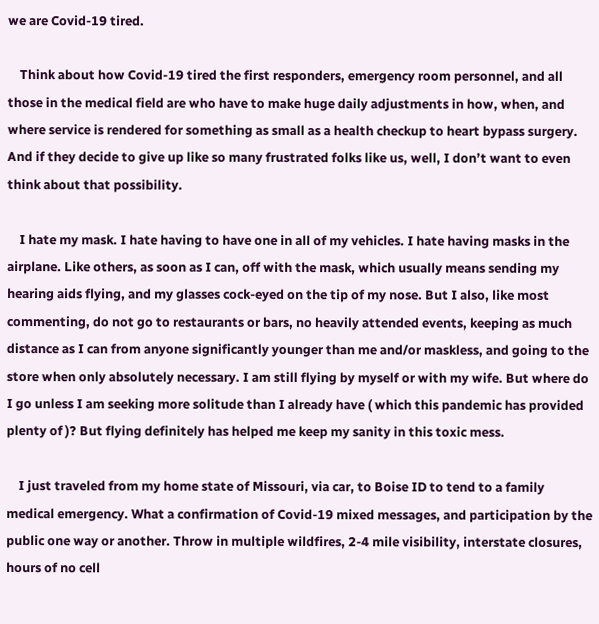we are Covid-19 tired.

    Think about how Covid-19 tired the first responders, emergency room personnel, and all those in the medical field are who have to make huge daily adjustments in how, when, and where service is rendered for something as small as a health checkup to heart bypass surgery. And if they decide to give up like so many frustrated folks like us, well, I don’t want to even think about that possibility.

    I hate my mask. I hate having to have one in all of my vehicles. I hate having masks in the airplane. Like others, as soon as I can, off with the mask, which usually means sending my hearing aids flying, and my glasses cock-eyed on the tip of my nose. But I also, like most commenting, do not go to restaurants or bars, no heavily attended events, keeping as much distance as I can from anyone significantly younger than me and/or maskless, and going to the store when only absolutely necessary. I am still flying by myself or with my wife. But where do I go unless I am seeking more solitude than I already have ( which this pandemic has provided plenty of )? But flying definitely has helped me keep my sanity in this toxic mess.

    I just traveled from my home state of Missouri, via car, to Boise ID to tend to a family medical emergency. What a confirmation of Covid-19 mixed messages, and participation by the public one way or another. Throw in multiple wildfires, 2-4 mile visibility, interstate closures, hours of no cell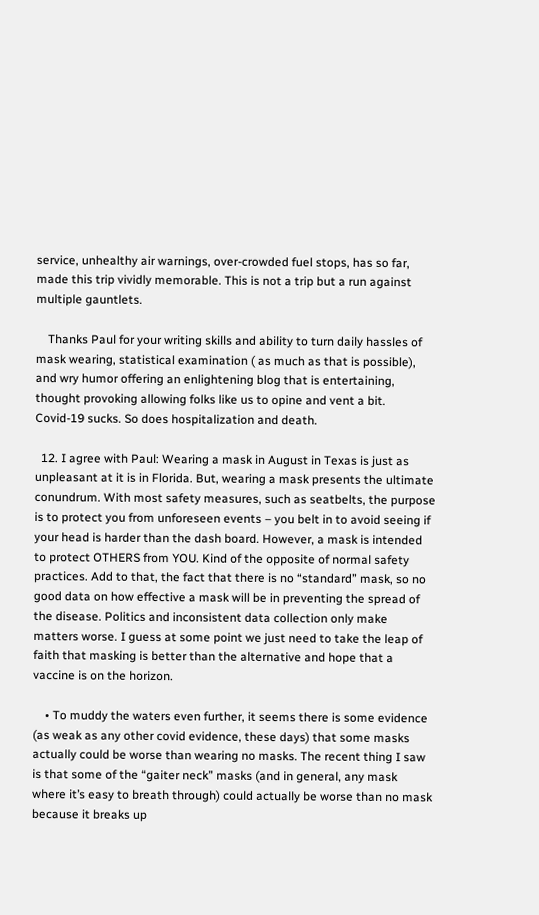service, unhealthy air warnings, over-crowded fuel stops, has so far, made this trip vividly memorable. This is not a trip but a run against multiple gauntlets.

    Thanks Paul for your writing skills and ability to turn daily hassles of mask wearing, statistical examination ( as much as that is possible), and wry humor offering an enlightening blog that is entertaining, thought provoking allowing folks like us to opine and vent a bit. Covid-19 sucks. So does hospitalization and death.

  12. I agree with Paul: Wearing a mask in August in Texas is just as unpleasant at it is in Florida. But, wearing a mask presents the ultimate conundrum. With most safety measures, such as seatbelts, the purpose is to protect you from unforeseen events – you belt in to avoid seeing if your head is harder than the dash board. However, a mask is intended to protect OTHERS from YOU. Kind of the opposite of normal safety practices. Add to that, the fact that there is no “standard” mask, so no good data on how effective a mask will be in preventing the spread of the disease. Politics and inconsistent data collection only make matters worse. I guess at some point we just need to take the leap of faith that masking is better than the alternative and hope that a vaccine is on the horizon.

    • To muddy the waters even further, it seems there is some evidence (as weak as any other covid evidence, these days) that some masks actually could be worse than wearing no masks. The recent thing I saw is that some of the “gaiter neck” masks (and in general, any mask where it’s easy to breath through) could actually be worse than no mask because it breaks up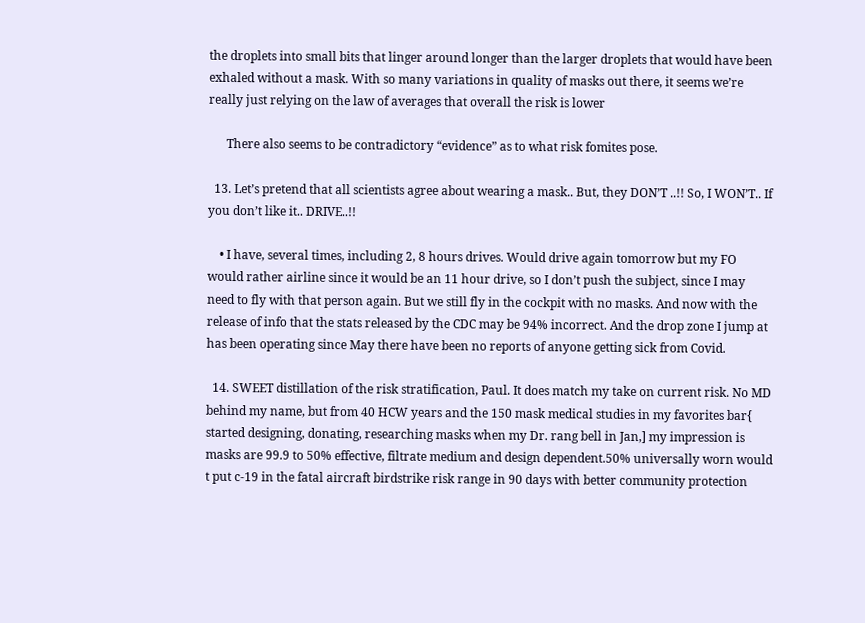the droplets into small bits that linger around longer than the larger droplets that would have been exhaled without a mask. With so many variations in quality of masks out there, it seems we’re really just relying on the law of averages that overall the risk is lower

      There also seems to be contradictory “evidence” as to what risk fomites pose.

  13. Let’s pretend that all scientists agree about wearing a mask.. But, they DON’T ..!! So, I WON’T.. If you don’t like it.. DRIVE..!!

    • I have, several times, including 2, 8 hours drives. Would drive again tomorrow but my FO would rather airline since it would be an 11 hour drive, so I don’t push the subject, since I may need to fly with that person again. But we still fly in the cockpit with no masks. And now with the release of info that the stats released by the CDC may be 94% incorrect. And the drop zone I jump at has been operating since May there have been no reports of anyone getting sick from Covid.

  14. SWEET distillation of the risk stratification, Paul. It does match my take on current risk. No MD behind my name, but from 40 HCW years and the 150 mask medical studies in my favorites bar{ started designing, donating, researching masks when my Dr. rang bell in Jan,] my impression is masks are 99.9 to 50% effective, filtrate medium and design dependent.50% universally worn would t put c-19 in the fatal aircraft birdstrike risk range in 90 days with better community protection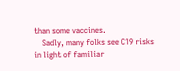than some vaccines.
    Sadly, many folks see C19 risks in light of familiar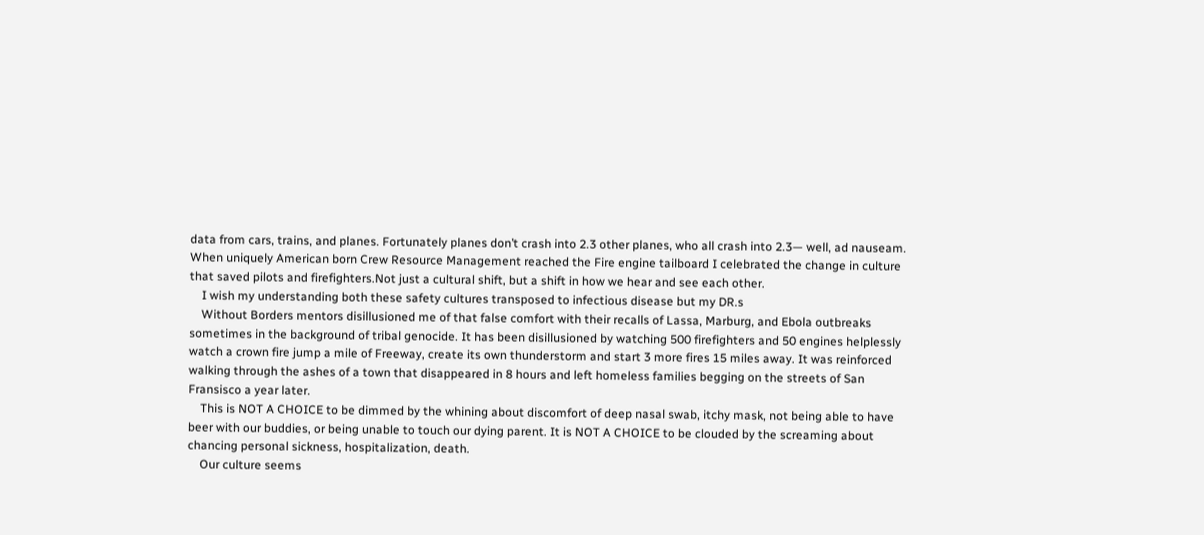data from cars, trains, and planes. Fortunately planes don’t crash into 2.3 other planes, who all crash into 2.3— well, ad nauseam. When uniquely American born Crew Resource Management reached the Fire engine tailboard I celebrated the change in culture that saved pilots and firefighters.Not just a cultural shift, but a shift in how we hear and see each other.
    I wish my understanding both these safety cultures transposed to infectious disease but my DR.s
    Without Borders mentors disillusioned me of that false comfort with their recalls of Lassa, Marburg, and Ebola outbreaks sometimes in the background of tribal genocide. It has been disillusioned by watching 500 firefighters and 50 engines helplessly watch a crown fire jump a mile of Freeway, create its own thunderstorm and start 3 more fires 15 miles away. It was reinforced walking through the ashes of a town that disappeared in 8 hours and left homeless families begging on the streets of San Fransisco a year later.
    This is NOT A CHOICE to be dimmed by the whining about discomfort of deep nasal swab, itchy mask, not being able to have beer with our buddies, or being unable to touch our dying parent. It is NOT A CHOICE to be clouded by the screaming about chancing personal sickness, hospitalization, death.
    Our culture seems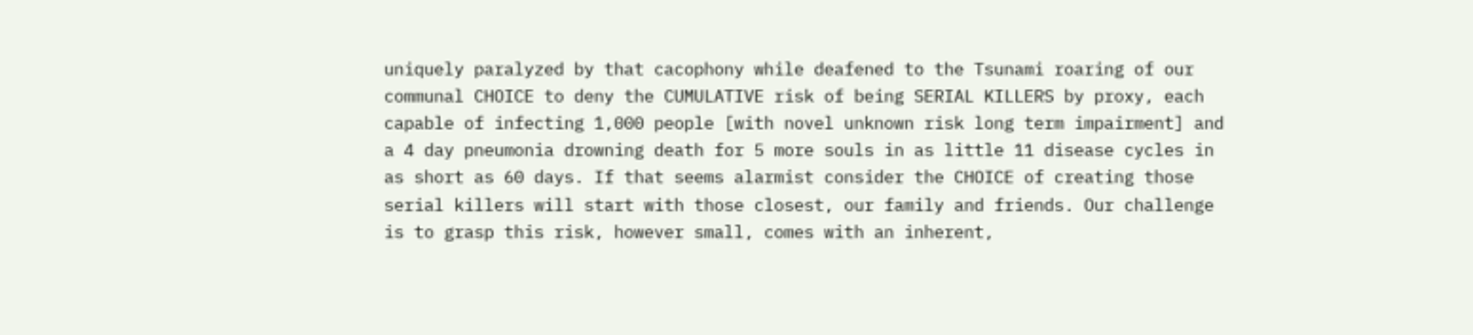uniquely paralyzed by that cacophony while deafened to the Tsunami roaring of our communal CHOICE to deny the CUMULATIVE risk of being SERIAL KILLERS by proxy, each capable of infecting 1,000 people [with novel unknown risk long term impairment] and a 4 day pneumonia drowning death for 5 more souls in as little 11 disease cycles in as short as 60 days. If that seems alarmist consider the CHOICE of creating those serial killers will start with those closest, our family and friends. Our challenge is to grasp this risk, however small, comes with an inherent,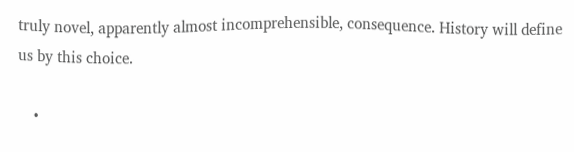truly novel, apparently almost incomprehensible, consequence. History will define us by this choice.

    •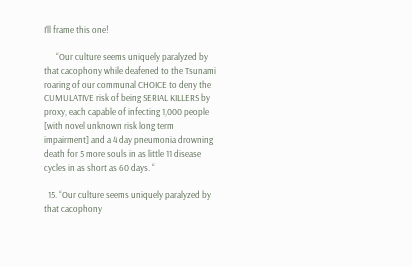I’ll frame this one!

      “Our culture seems uniquely paralyzed by that cacophony while deafened to the Tsunami roaring of our communal CHOICE to deny the CUMULATIVE risk of being SERIAL KILLERS by proxy, each capable of infecting 1,000 people [with novel unknown risk long term impairment] and a 4 day pneumonia drowning death for 5 more souls in as little 11 disease cycles in as short as 60 days. “

  15. “Our culture seems uniquely paralyzed by that cacophony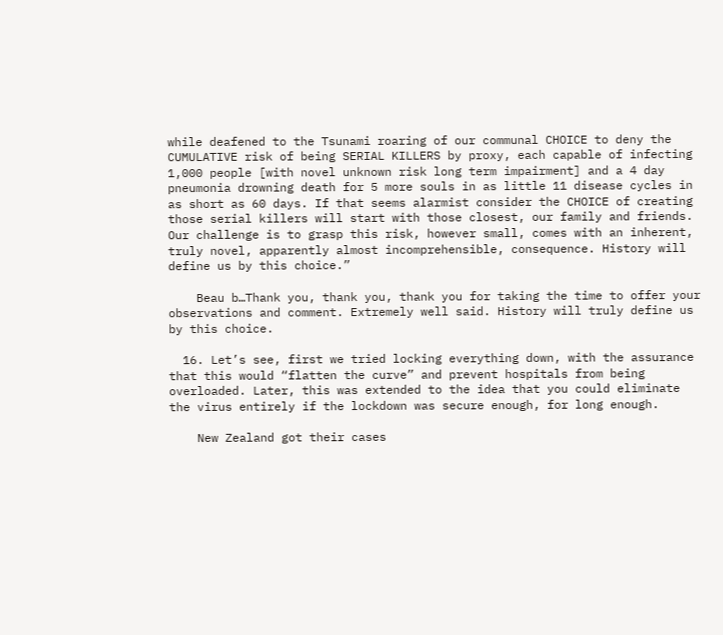while deafened to the Tsunami roaring of our communal CHOICE to deny the CUMULATIVE risk of being SERIAL KILLERS by proxy, each capable of infecting 1,000 people [with novel unknown risk long term impairment] and a 4 day pneumonia drowning death for 5 more souls in as little 11 disease cycles in as short as 60 days. If that seems alarmist consider the CHOICE of creating those serial killers will start with those closest, our family and friends. Our challenge is to grasp this risk, however small, comes with an inherent, truly novel, apparently almost incomprehensible, consequence. History will define us by this choice.”

    Beau b…Thank you, thank you, thank you for taking the time to offer your observations and comment. Extremely well said. History will truly define us by this choice.

  16. Let’s see, first we tried locking everything down, with the assurance that this would “flatten the curve” and prevent hospitals from being overloaded. Later, this was extended to the idea that you could eliminate the virus entirely if the lockdown was secure enough, for long enough.

    New Zealand got their cases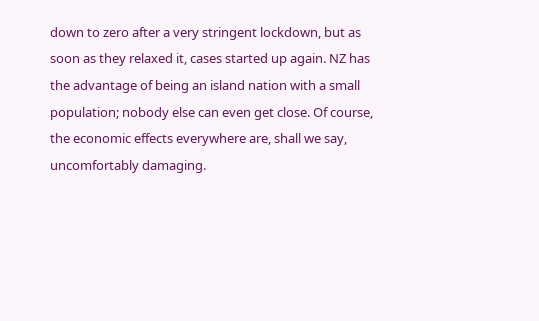down to zero after a very stringent lockdown, but as soon as they relaxed it, cases started up again. NZ has the advantage of being an island nation with a small population; nobody else can even get close. Of course, the economic effects everywhere are, shall we say, uncomfortably damaging.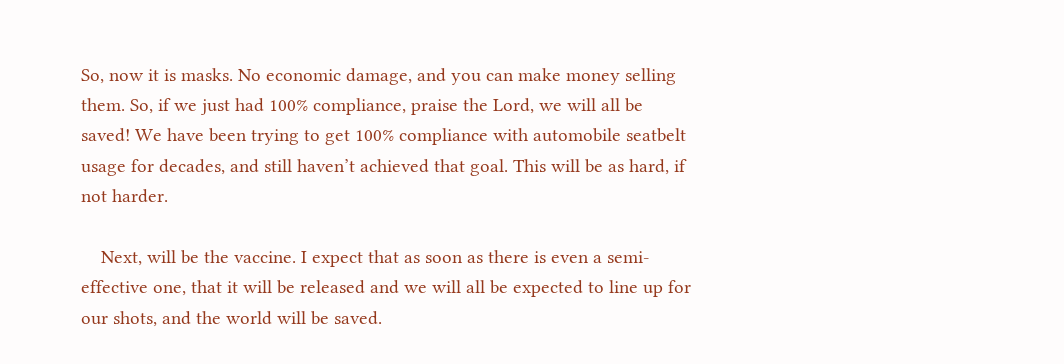So, now it is masks. No economic damage, and you can make money selling them. So, if we just had 100% compliance, praise the Lord, we will all be saved! We have been trying to get 100% compliance with automobile seatbelt usage for decades, and still haven’t achieved that goal. This will be as hard, if not harder.

    Next, will be the vaccine. I expect that as soon as there is even a semi-effective one, that it will be released and we will all be expected to line up for our shots, and the world will be saved.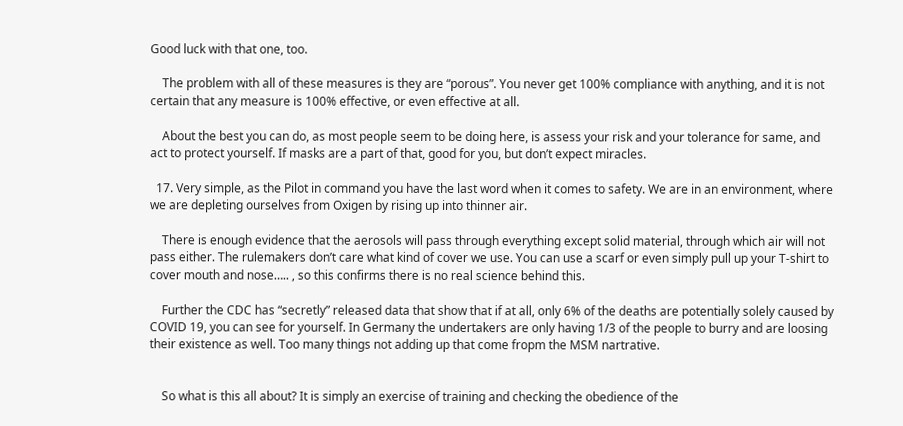Good luck with that one, too.

    The problem with all of these measures is they are “porous”. You never get 100% compliance with anything, and it is not certain that any measure is 100% effective, or even effective at all.

    About the best you can do, as most people seem to be doing here, is assess your risk and your tolerance for same, and act to protect yourself. If masks are a part of that, good for you, but don’t expect miracles.

  17. Very simple, as the Pilot in command you have the last word when it comes to safety. We are in an environment, where we are depleting ourselves from Oxigen by rising up into thinner air.

    There is enough evidence that the aerosols will pass through everything except solid material, through which air will not pass either. The rulemakers don’t care what kind of cover we use. You can use a scarf or even simply pull up your T-shirt to cover mouth and nose….. , so this confirms there is no real science behind this.

    Further the CDC has “secretly” released data that show that if at all, only 6% of the deaths are potentially solely caused by COVID 19, you can see for yourself. In Germany the undertakers are only having 1/3 of the people to burry and are loosing their existence as well. Too many things not adding up that come fropm the MSM nartrative.


    So what is this all about? It is simply an exercise of training and checking the obedience of the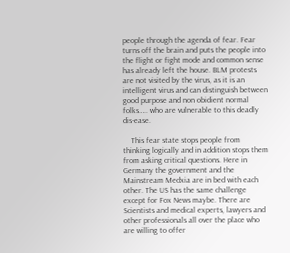people through the agenda of fear. Fear turns off the brain and puts the people into the flight or fight mode and common sense has already left the house. BLM protests are not visited by the virus, as it is an intelligent virus and can distinguish between good purpose and non obidient normal folks….. who are vulnerable to this deadly dis-ease.

    This fear state stops people from thinking logically and in addition stops them from asking critical questions. Here in Germany the government and the Mainstream Medxia are in bed with each other. The US has the same challenge except for Fox News maybe. There are Scientists and medical experts, lawyers and other professionals all over the place who are willing to offer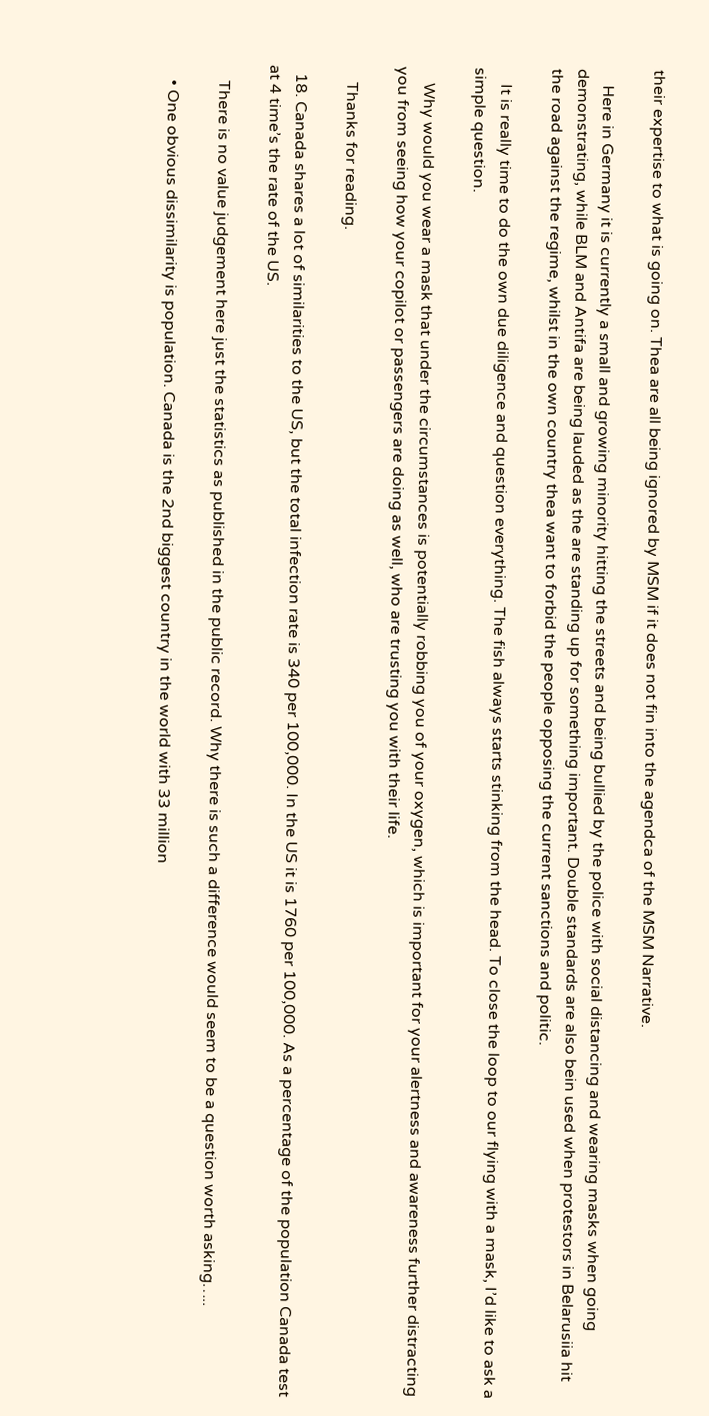their expertise to what is going on. Thea are all being ignored by MSM if it does not fin into the agendca of the MSM Narrative.

    Here in Germany it is currently a small and growing minority hitting the streets and being bullied by the police with social distancing and wearing masks when going demonstrating, while BLM and Antifa are being lauded as the are standing up for something important. Double standards are also bein used when protestors in Belarusiia hit the road against the regime, whilst in the own country thea want to forbid the people opposing the current sanctions and politic.

    It is really time to do the own due diligence and question everything. The fish always starts stinking from the head. To close the loop to our flying with a mask, I’d like to ask a simple question.

    Why would you wear a mask that under the circumstances is potentially robbing you of your oxygen, which is important for your alertness and awareness further distracting you from seeing how your copilot or passengers are doing as well, who are trusting you with their life.

    Thanks for reading.

  18. Canada shares a lot of similarities to the US, but the total infection rate is 340 per 100,000. In the US it is 1760 per 100,000. As a percentage of the population Canada test at 4 time’s the rate of the US.

    There is no value judgement here just the statistics as published in the public record. Why there is such a difference would seem to be a question worth asking…..

    • One obvious dissimilarity is population. Canada is the 2nd biggest country in the world with 33 million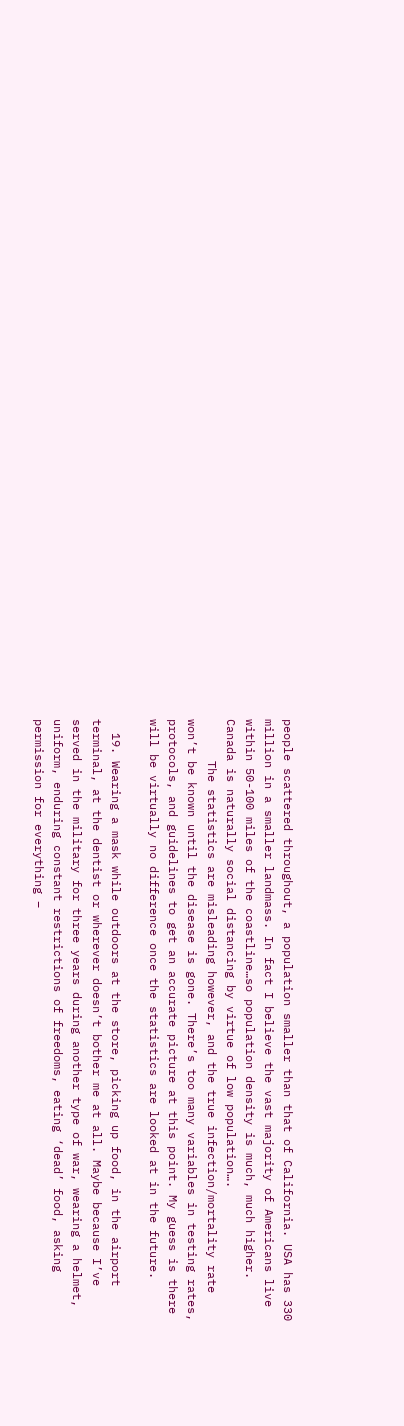people scattered throughout, a population smaller than that of California. USA has 330 million in a smaller landmass. In fact I believe the vast majority of Americans live within 50-100 miles of the coastline…so population density is much, much higher. Canada is naturally social distancing by virtue of low population….
      The statistics are misleading however, and the true infection/mortality rate won’t be known until the disease is gone. There’s too many variables in testing rates, protocols, and guidelines to get an accurate picture at this point. My guess is there will be virtually no difference once the statistics are looked at in the future.

  19. Wearing a mask while outdoors at the store, picking up food, in the airport terminal, at the dentist or wherever doesn’t bother me at all. Maybe because I’ve served in the military for three years during another type of war, wearing a helmet, uniform, enduring constant restrictions of freedoms, eating ‘dead’ food, asking permission for everything –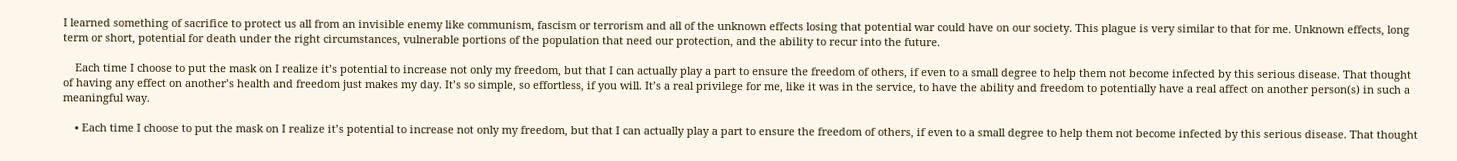I learned something of sacrifice to protect us all from an invisible enemy like communism, fascism or terrorism and all of the unknown effects losing that potential war could have on our society. This plague is very similar to that for me. Unknown effects, long term or short, potential for death under the right circumstances, vulnerable portions of the population that need our protection, and the ability to recur into the future.

    Each time I choose to put the mask on I realize it’s potential to increase not only my freedom, but that I can actually play a part to ensure the freedom of others, if even to a small degree to help them not become infected by this serious disease. That thought of having any effect on another’s health and freedom just makes my day. It’s so simple, so effortless, if you will. It’s a real privilege for me, like it was in the service, to have the ability and freedom to potentially have a real affect on another person(s) in such a meaningful way.

    • Each time I choose to put the mask on I realize it’s potential to increase not only my freedom, but that I can actually play a part to ensure the freedom of others, if even to a small degree to help them not become infected by this serious disease. That thought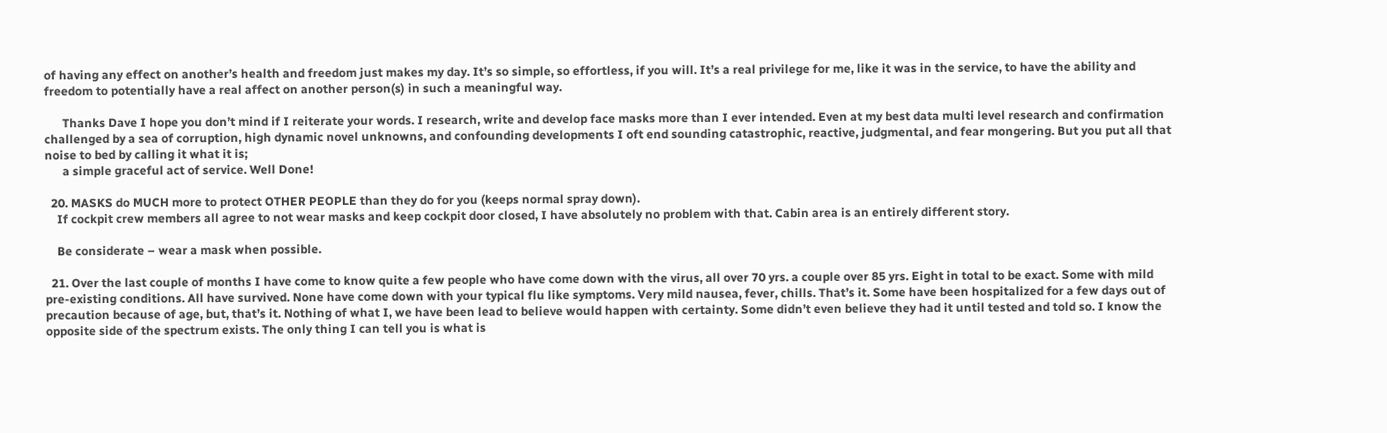of having any effect on another’s health and freedom just makes my day. It’s so simple, so effortless, if you will. It’s a real privilege for me, like it was in the service, to have the ability and freedom to potentially have a real affect on another person(s) in such a meaningful way.

      Thanks Dave I hope you don’t mind if I reiterate your words. I research, write and develop face masks more than I ever intended. Even at my best data multi level research and confirmation challenged by a sea of corruption, high dynamic novel unknowns, and confounding developments I oft end sounding catastrophic, reactive, judgmental, and fear mongering. But you put all that noise to bed by calling it what it is;
      a simple graceful act of service. Well Done!

  20. MASKS do MUCH more to protect OTHER PEOPLE than they do for you (keeps normal spray down).
    If cockpit crew members all agree to not wear masks and keep cockpit door closed, I have absolutely no problem with that. Cabin area is an entirely different story.

    Be considerate – wear a mask when possible.

  21. Over the last couple of months I have come to know quite a few people who have come down with the virus, all over 70 yrs. a couple over 85 yrs. Eight in total to be exact. Some with mild pre-existing conditions. All have survived. None have come down with your typical flu like symptoms. Very mild nausea, fever, chills. That’s it. Some have been hospitalized for a few days out of precaution because of age, but, that’s it. Nothing of what I, we have been lead to believe would happen with certainty. Some didn’t even believe they had it until tested and told so. I know the opposite side of the spectrum exists. The only thing I can tell you is what is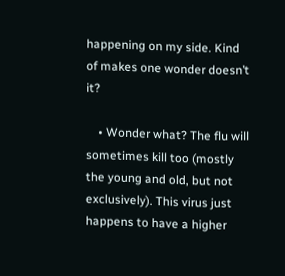happening on my side. Kind of makes one wonder doesn’t it?

    • Wonder what? The flu will sometimes kill too (mostly the young and old, but not exclusively). This virus just happens to have a higher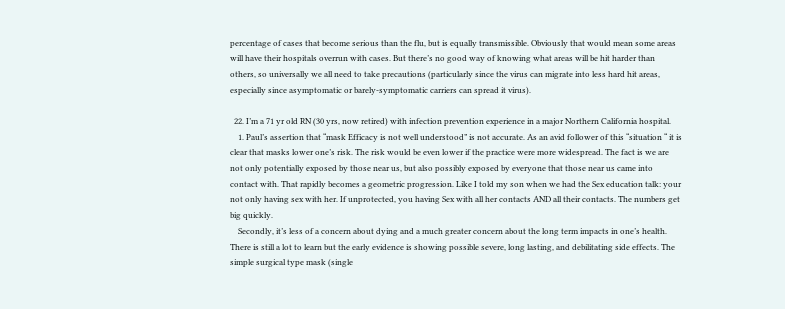percentage of cases that become serious than the flu, but is equally transmissible. Obviously that would mean some areas will have their hospitals overrun with cases. But there’s no good way of knowing what areas will be hit harder than others, so universally we all need to take precautions (particularly since the virus can migrate into less hard hit areas, especially since asymptomatic or barely-symptomatic carriers can spread it virus).

  22. I’m a 71 yr old RN (30 yrs, now retired) with infection prevention experience in a major Northern California hospital.
    1. Paul’s assertion that “mask Efficacy is not well understood” is not accurate. As an avid follower of this “situation “ it is clear that masks lower one’s risk. The risk would be even lower if the practice were more widespread. The fact is we are not only potentially exposed by those near us, but also possibly exposed by everyone that those near us came into contact with. That rapidly becomes a geometric progression. Like I told my son when we had the Sex education talk: your not only having sex with her. If unprotected, you having Sex with all her contacts AND all their contacts. The numbers get big quickly.
    Secondly, it’s less of a concern about dying and a much greater concern about the long term impacts in one’s health. There is still a lot to learn but the early evidence is showing possible severe, long lasting, and debilitating side effects. The simple surgical type mask (single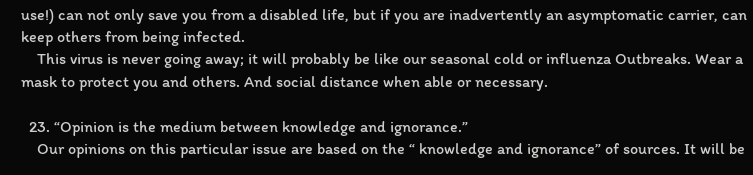use!) can not only save you from a disabled life, but if you are inadvertently an asymptomatic carrier, can keep others from being infected.
    This virus is never going away; it will probably be like our seasonal cold or influenza Outbreaks. Wear a mask to protect you and others. And social distance when able or necessary.

  23. “Opinion is the medium between knowledge and ignorance.”
    Our opinions on this particular issue are based on the “ knowledge and ignorance” of sources. It will be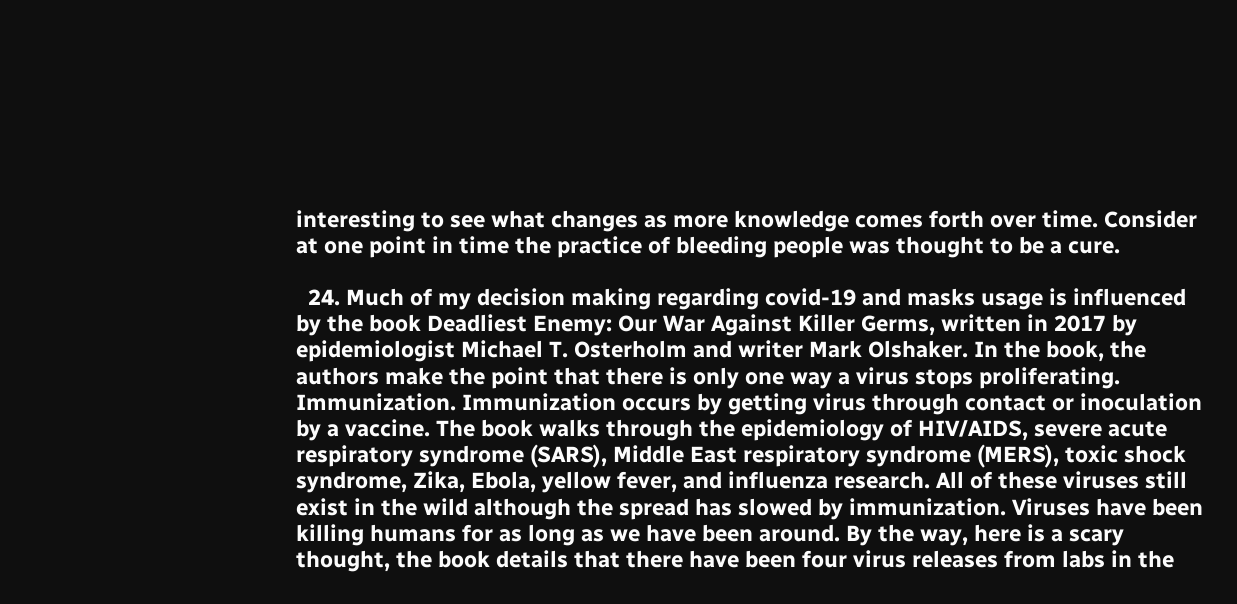interesting to see what changes as more knowledge comes forth over time. Consider at one point in time the practice of bleeding people was thought to be a cure.

  24. Much of my decision making regarding covid-19 and masks usage is influenced by the book Deadliest Enemy: Our War Against Killer Germs, written in 2017 by epidemiologist Michael T. Osterholm and writer Mark Olshaker. In the book, the authors make the point that there is only one way a virus stops proliferating. Immunization. Immunization occurs by getting virus through contact or inoculation by a vaccine. The book walks through the epidemiology of HIV/AIDS, severe acute respiratory syndrome (SARS), Middle East respiratory syndrome (MERS), toxic shock syndrome, Zika, Ebola, yellow fever, and influenza research. All of these viruses still exist in the wild although the spread has slowed by immunization. Viruses have been killing humans for as long as we have been around. By the way, here is a scary thought, the book details that there have been four virus releases from labs in the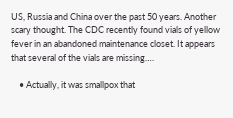US, Russia and China over the past 50 years. Another scary thought. The CDC recently found vials of yellow fever in an abandoned maintenance closet. It appears that several of the vials are missing….

    • Actually, it was smallpox that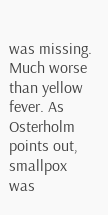was missing. Much worse than yellow fever. As Osterholm points out, smallpox was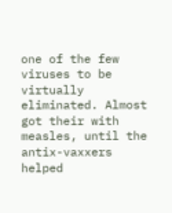one of the few viruses to be virtually eliminated. Almost got their with measles, until the antix-vaxxers helped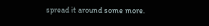spread it around some more.